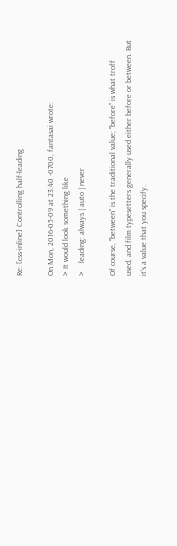Re: [css-inline] Controlling half-leading

On Mon, 2016-05-09 at 23:40 -0700, fantasai wrote:
> It would look something like
>    leading: always | auto | never

Of course, "between" is the traditional value; "before" is what troff
used, and film typesetters generally used either before or between. But
it's a value that you specify.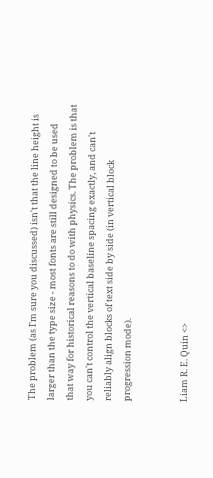The problem (as I'm sure you discussed) isn't that the line height is
larger than the type size - most fonts are still designed to be used
that way for historical reasons to do with physics. The problem is that
you can't control the vertical baseline spacing exactly, and can't
reliably align blocks of text side by side (in vertical block
progression mode).


Liam R. E. Quin <>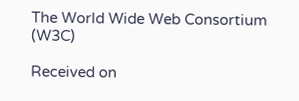The World Wide Web Consortium (W3C)

Received on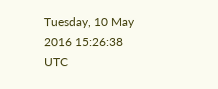Tuesday, 10 May 2016 15:26:38 UTC